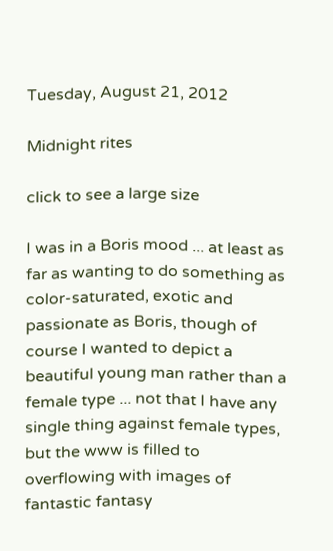Tuesday, August 21, 2012

Midnight rites

click to see a large size

I was in a Boris mood ... at least as far as wanting to do something as color-saturated, exotic and passionate as Boris, though of course I wanted to depict a beautiful young man rather than a female type ... not that I have any single thing against female types,  but the www is filled to overflowing with images of fantastic fantasy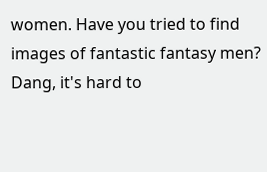women. Have you tried to find images of fantastic fantasy men? Dang, it's hard to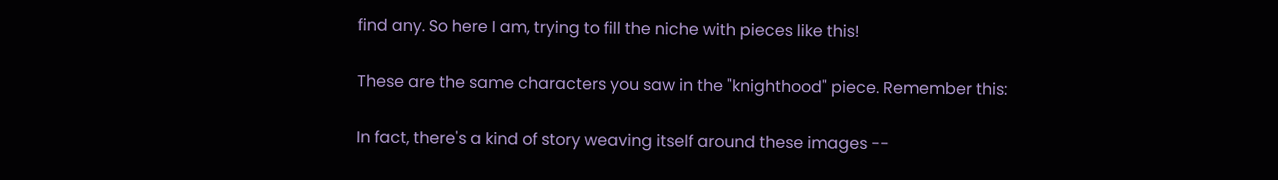find any. So here I am, trying to fill the niche with pieces like this!

These are the same characters you saw in the "knighthood" piece. Remember this:

In fact, there's a kind of story weaving itself around these images --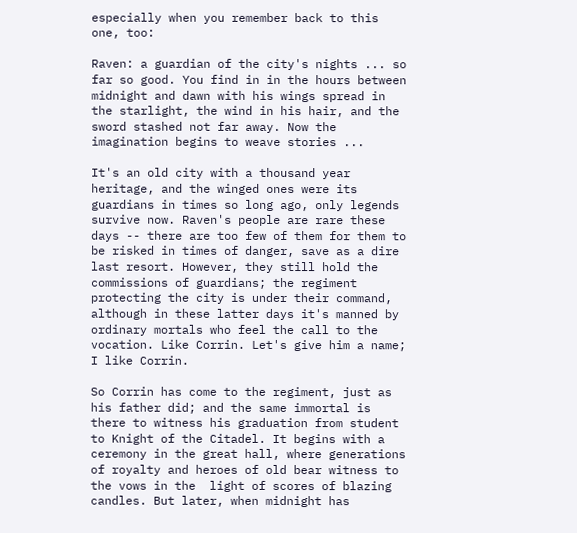especially when you remember back to this one, too:

Raven: a guardian of the city's nights ... so far so good. You find in in the hours between midnight and dawn with his wings spread in the starlight, the wind in his hair, and the sword stashed not far away. Now the imagination begins to weave stories ...

It's an old city with a thousand year heritage, and the winged ones were its guardians in times so long ago, only legends survive now. Raven's people are rare these days -- there are too few of them for them to be risked in times of danger, save as a dire last resort. However, they still hold the commissions of guardians; the regiment protecting the city is under their command, although in these latter days it's manned by ordinary mortals who feel the call to the vocation. Like Corrin. Let's give him a name; I like Corrin.

So Corrin has come to the regiment, just as his father did; and the same immortal is there to witness his graduation from student to Knight of the Citadel. It begins with a ceremony in the great hall, where generations of royalty and heroes of old bear witness to the vows in the  light of scores of blazing candles. But later, when midnight has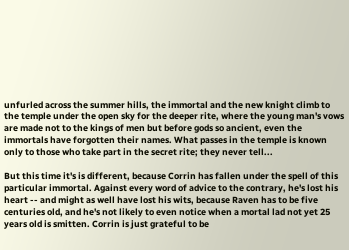unfurled across the summer hills, the immortal and the new knight climb to the temple under the open sky for the deeper rite, where the young man's vows are made not to the kings of men but before gods so ancient, even the immortals have forgotten their names. What passes in the temple is known only to those who take part in the secret rite; they never tell...

But this time it's is different, because Corrin has fallen under the spell of this particular immortal. Against every word of advice to the contrary, he's lost his heart -- and might as well have lost his wits, because Raven has to be five centuries old, and he's not likely to even notice when a mortal lad not yet 25 years old is smitten. Corrin is just grateful to be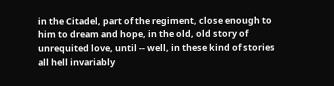in the Citadel, part of the regiment, close enough to him to dream and hope, in the old, old story of unrequited love, until -- well, in these kind of stories all hell invariably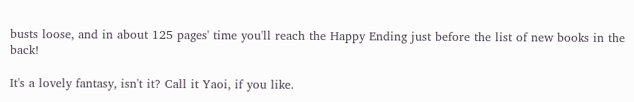busts loose, and in about 125 pages' time you'll reach the Happy Ending just before the list of new books in the back!

It's a lovely fantasy, isn't it? Call it Yaoi, if you like.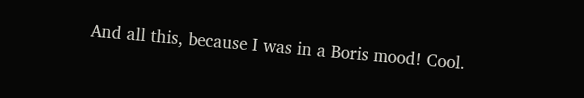And all this, because I was in a Boris mood! Cool.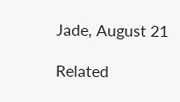Jade, August 21

Related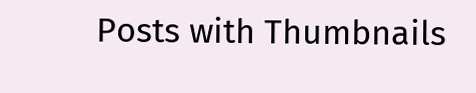Posts with Thumbnails